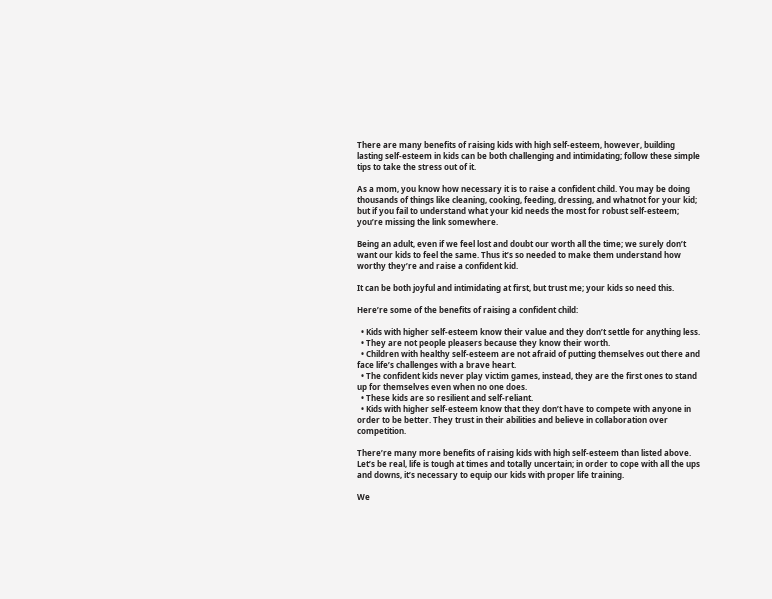There are many benefits of raising kids with high self-esteem, however, building lasting self-esteem in kids can be both challenging and intimidating; follow these simple tips to take the stress out of it.

As a mom, you know how necessary it is to raise a confident child. You may be doing thousands of things like cleaning, cooking, feeding, dressing, and whatnot for your kid; but if you fail to understand what your kid needs the most for robust self-esteem; you’re missing the link somewhere.

Being an adult, even if we feel lost and doubt our worth all the time; we surely don’t want our kids to feel the same. Thus it’s so needed to make them understand how worthy they’re and raise a confident kid.

It can be both joyful and intimidating at first, but trust me; your kids so need this.

Here’re some of the benefits of raising a confident child:

  • Kids with higher self-esteem know their value and they don’t settle for anything less.
  • They are not people pleasers because they know their worth.
  • Children with healthy self-esteem are not afraid of putting themselves out there and face life’s challenges with a brave heart.
  • The confident kids never play victim games, instead, they are the first ones to stand up for themselves even when no one does.
  • These kids are so resilient and self-reliant.
  • Kids with higher self-esteem know that they don’t have to compete with anyone in order to be better. They trust in their abilities and believe in collaboration over competition.

There’re many more benefits of raising kids with high self-esteem than listed above. Let’s be real, life is tough at times and totally uncertain; in order to cope with all the ups and downs, it’s necessary to equip our kids with proper life training.

We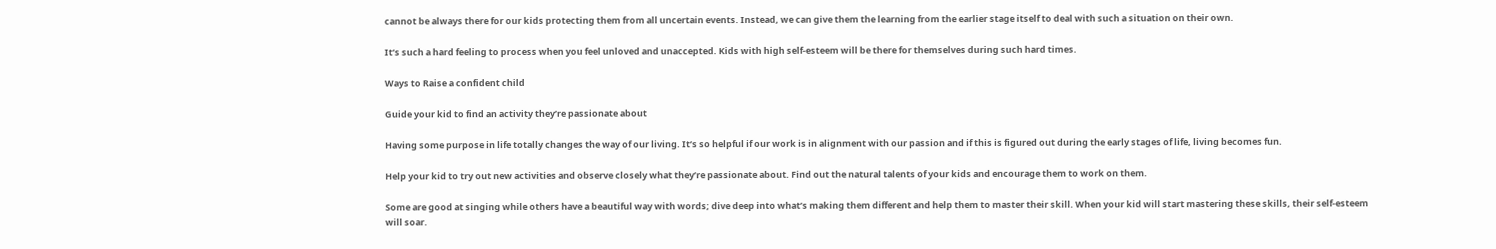cannot be always there for our kids protecting them from all uncertain events. Instead, we can give them the learning from the earlier stage itself to deal with such a situation on their own.

It’s such a hard feeling to process when you feel unloved and unaccepted. Kids with high self-esteem will be there for themselves during such hard times.

Ways to Raise a confident child

Guide your kid to find an activity they’re passionate about

Having some purpose in life totally changes the way of our living. It’s so helpful if our work is in alignment with our passion and if this is figured out during the early stages of life, living becomes fun.

Help your kid to try out new activities and observe closely what they’re passionate about. Find out the natural talents of your kids and encourage them to work on them.

Some are good at singing while others have a beautiful way with words; dive deep into what’s making them different and help them to master their skill. When your kid will start mastering these skills, their self-esteem will soar.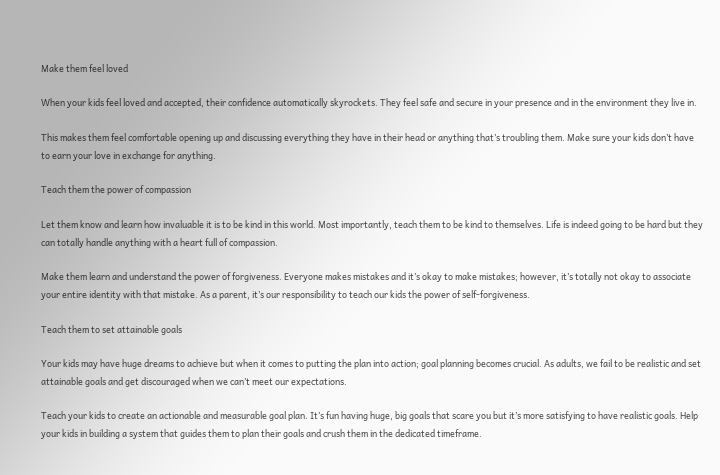Make them feel loved

When your kids feel loved and accepted, their confidence automatically skyrockets. They feel safe and secure in your presence and in the environment they live in.

This makes them feel comfortable opening up and discussing everything they have in their head or anything that’s troubling them. Make sure your kids don’t have to earn your love in exchange for anything.

Teach them the power of compassion

Let them know and learn how invaluable it is to be kind in this world. Most importantly, teach them to be kind to themselves. Life is indeed going to be hard but they can totally handle anything with a heart full of compassion.

Make them learn and understand the power of forgiveness. Everyone makes mistakes and it’s okay to make mistakes; however, it’s totally not okay to associate your entire identity with that mistake. As a parent, it’s our responsibility to teach our kids the power of self-forgiveness.

Teach them to set attainable goals

Your kids may have huge dreams to achieve but when it comes to putting the plan into action; goal planning becomes crucial. As adults, we fail to be realistic and set attainable goals and get discouraged when we can’t meet our expectations.

Teach your kids to create an actionable and measurable goal plan. It’s fun having huge, big goals that scare you but it’s more satisfying to have realistic goals. Help your kids in building a system that guides them to plan their goals and crush them in the dedicated timeframe.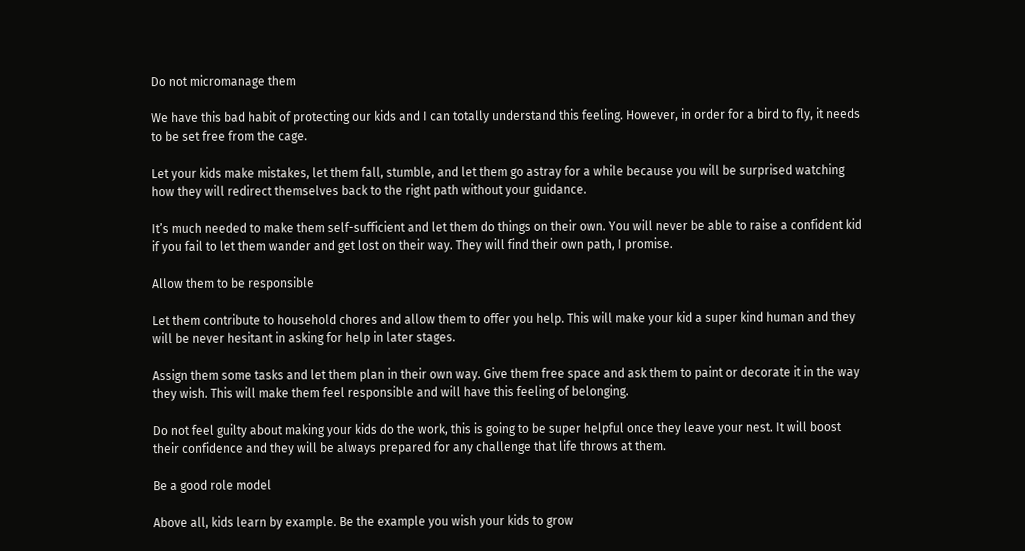Do not micromanage them

We have this bad habit of protecting our kids and I can totally understand this feeling. However, in order for a bird to fly, it needs to be set free from the cage.

Let your kids make mistakes, let them fall, stumble, and let them go astray for a while because you will be surprised watching how they will redirect themselves back to the right path without your guidance.

It’s much needed to make them self-sufficient and let them do things on their own. You will never be able to raise a confident kid if you fail to let them wander and get lost on their way. They will find their own path, I promise.

Allow them to be responsible

Let them contribute to household chores and allow them to offer you help. This will make your kid a super kind human and they will be never hesitant in asking for help in later stages.

Assign them some tasks and let them plan in their own way. Give them free space and ask them to paint or decorate it in the way they wish. This will make them feel responsible and will have this feeling of belonging.

Do not feel guilty about making your kids do the work, this is going to be super helpful once they leave your nest. It will boost their confidence and they will be always prepared for any challenge that life throws at them.

Be a good role model

Above all, kids learn by example. Be the example you wish your kids to grow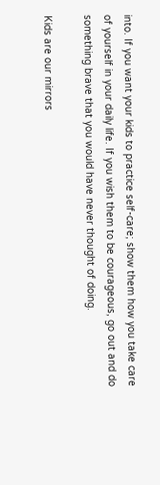into. If you want your kids to practice self-care; show them how you take care of yourself in your daily life. If you wish them to be courageous, go out and do something brave that you would have never thought of doing.

Kids are our mirrors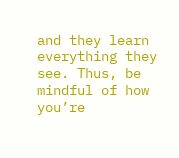and they learn everything they see. Thus, be mindful of how you’re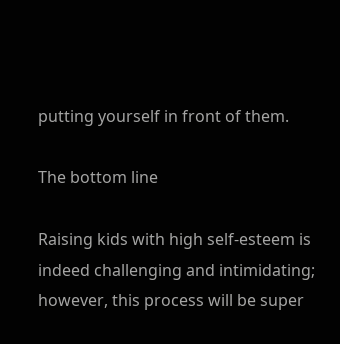putting yourself in front of them.

The bottom line

Raising kids with high self-esteem is indeed challenging and intimidating; however, this process will be super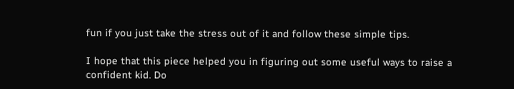fun if you just take the stress out of it and follow these simple tips.

I hope that this piece helped you in figuring out some useful ways to raise a confident kid. Do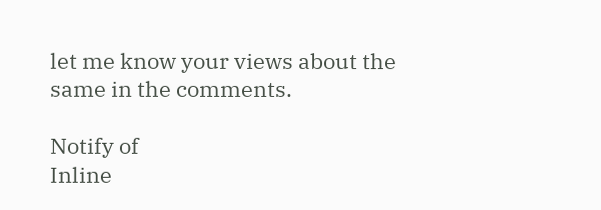let me know your views about the same in the comments.

Notify of
Inline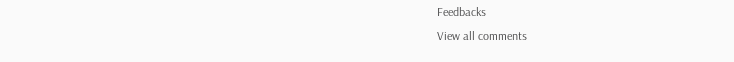Feedbacks
View all comments